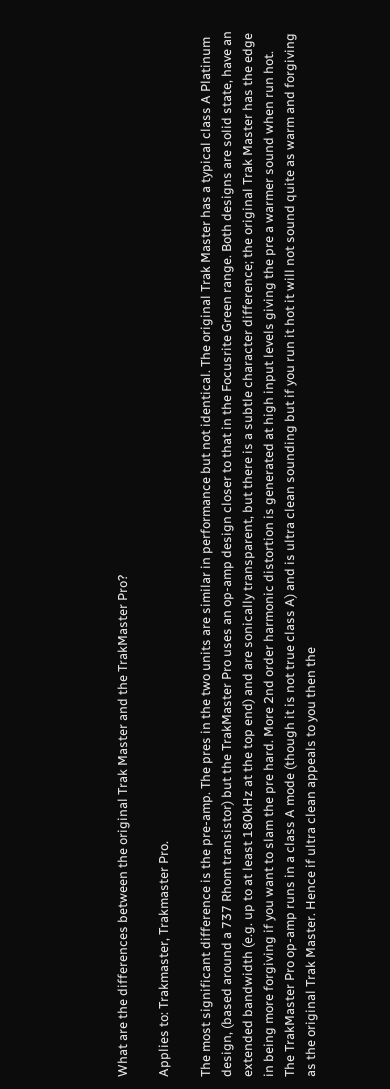What are the differences between the original Trak Master and the TrakMaster Pro?

Applies to: Trakmaster, Trakmaster Pro.

The most significant difference is the pre-amp. The pres in the two units are similar in performance but not identical. The original Trak Master has a typical class A Platinum design, (based around a 737 Rhom transistor) but the TrakMaster Pro uses an op-amp design closer to that in the Focusrite Green range. Both designs are solid state, have an extended bandwidth (e.g. up to at least 180kHz at the top end) and are sonically transparent, but there is a subtle character difference; the original Trak Master has the edge in being more forgiving if you want to slam the pre hard. More 2nd order harmonic distortion is generated at high input levels giving the pre a warmer sound when run hot. The TrakMaster Pro op-amp runs in a class A mode (though it is not true class A) and is ultra clean sounding but if you run it hot it will not sound quite as warm and forgiving as the original Trak Master. Hence if ultra clean appeals to you then the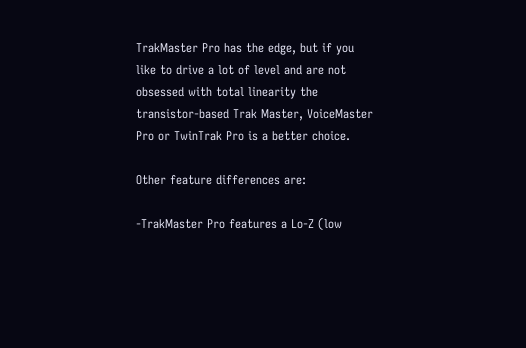TrakMaster Pro has the edge, but if you like to drive a lot of level and are not obsessed with total linearity the transistor-based Trak Master, VoiceMaster Pro or TwinTrak Pro is a better choice.

Other feature differences are:

-TrakMaster Pro features a Lo-Z (low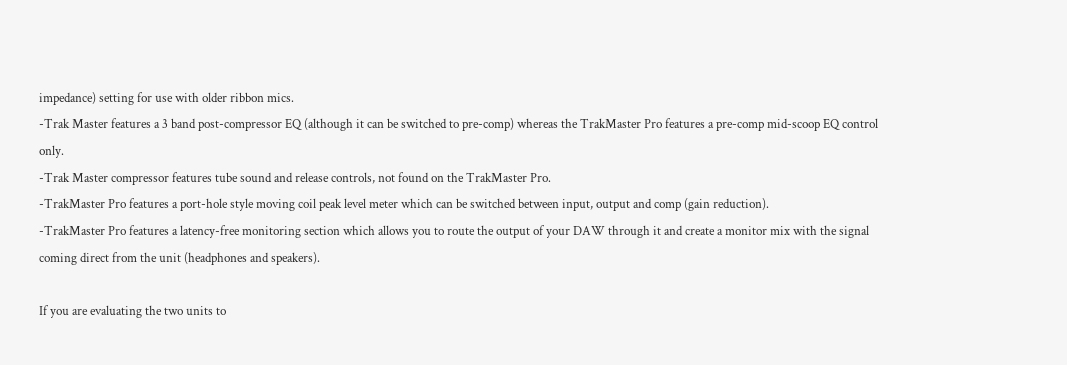impedance) setting for use with older ribbon mics.
-Trak Master features a 3 band post-compressor EQ (although it can be switched to pre-comp) whereas the TrakMaster Pro features a pre-comp mid-scoop EQ control only.
-Trak Master compressor features tube sound and release controls, not found on the TrakMaster Pro.
-TrakMaster Pro features a port-hole style moving coil peak level meter which can be switched between input, output and comp (gain reduction).
-TrakMaster Pro features a latency-free monitoring section which allows you to route the output of your DAW through it and create a monitor mix with the signal coming direct from the unit (headphones and speakers).

If you are evaluating the two units to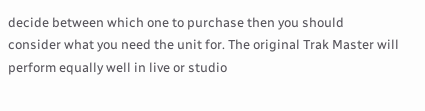decide between which one to purchase then you should consider what you need the unit for. The original Trak Master will perform equally well in live or studio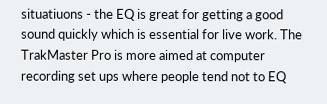situatiuons - the EQ is great for getting a good sound quickly which is essential for live work. The TrakMaster Pro is more aimed at computer recording set ups where people tend not to EQ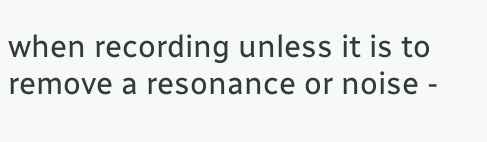when recording unless it is to remove a resonance or noise -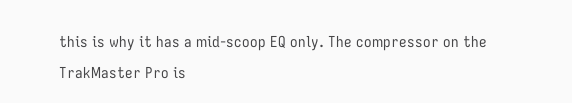this is why it has a mid-scoop EQ only. The compressor on the TrakMaster Pro is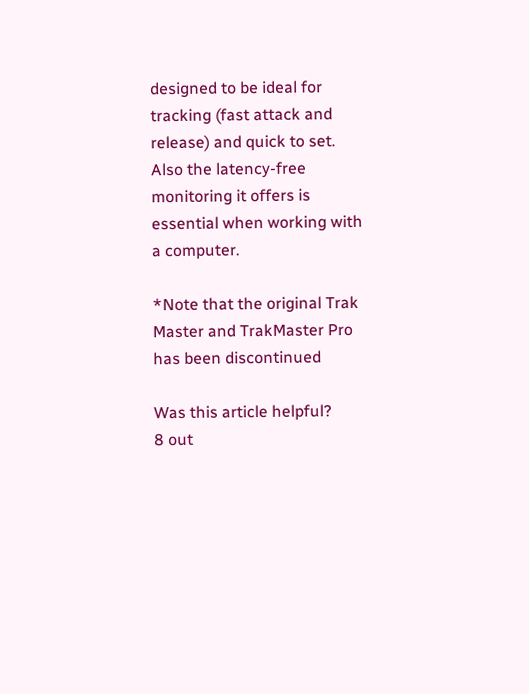designed to be ideal for tracking (fast attack and release) and quick to set. Also the latency-free monitoring it offers is essential when working with a computer.

*Note that the original Trak Master and TrakMaster Pro has been discontinued

Was this article helpful?
8 out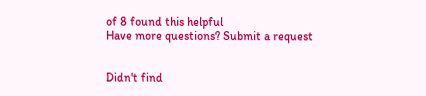of 8 found this helpful
Have more questions? Submit a request


Didn't find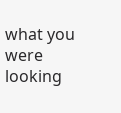what you were looking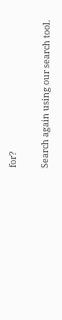for?

Search again using our search tool.